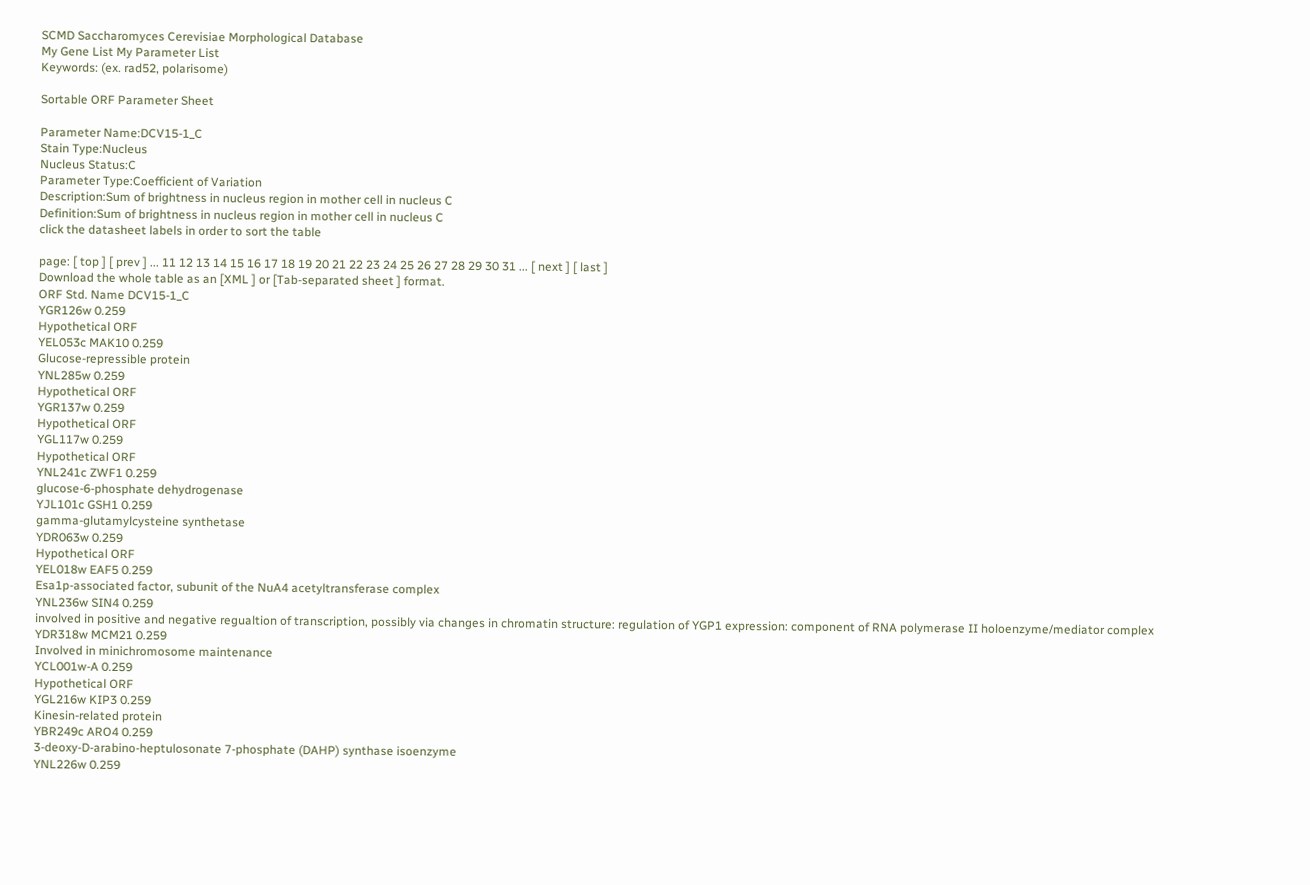SCMD Saccharomyces Cerevisiae Morphological Database
My Gene List My Parameter List
Keywords: (ex. rad52, polarisome)

Sortable ORF Parameter Sheet

Parameter Name:DCV15-1_C
Stain Type:Nucleus
Nucleus Status:C
Parameter Type:Coefficient of Variation
Description:Sum of brightness in nucleus region in mother cell in nucleus C
Definition:Sum of brightness in nucleus region in mother cell in nucleus C
click the datasheet labels in order to sort the table

page: [ top ] [ prev ] ... 11 12 13 14 15 16 17 18 19 20 21 22 23 24 25 26 27 28 29 30 31 ... [ next ] [ last ]
Download the whole table as an [XML ] or [Tab-separated sheet ] format.
ORF Std. Name DCV15-1_C
YGR126w 0.259
Hypothetical ORF
YEL053c MAK10 0.259
Glucose-repressible protein
YNL285w 0.259
Hypothetical ORF
YGR137w 0.259
Hypothetical ORF
YGL117w 0.259
Hypothetical ORF
YNL241c ZWF1 0.259
glucose-6-phosphate dehydrogenase
YJL101c GSH1 0.259
gamma-glutamylcysteine synthetase
YDR063w 0.259
Hypothetical ORF
YEL018w EAF5 0.259
Esa1p-associated factor, subunit of the NuA4 acetyltransferase complex
YNL236w SIN4 0.259
involved in positive and negative regualtion of transcription, possibly via changes in chromatin structure: regulation of YGP1 expression: component of RNA polymerase II holoenzyme/mediator complex
YDR318w MCM21 0.259
Involved in minichromosome maintenance
YCL001w-A 0.259
Hypothetical ORF
YGL216w KIP3 0.259
Kinesin-related protein
YBR249c ARO4 0.259
3-deoxy-D-arabino-heptulosonate 7-phosphate (DAHP) synthase isoenzyme
YNL226w 0.259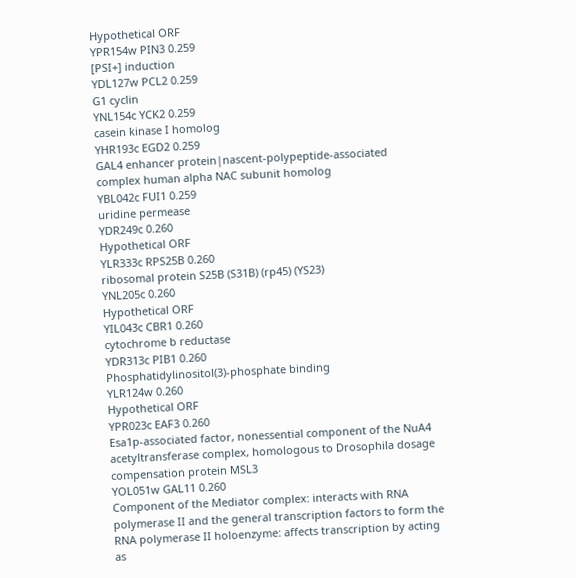Hypothetical ORF
YPR154w PIN3 0.259
[PSI+] induction
YDL127w PCL2 0.259
G1 cyclin
YNL154c YCK2 0.259
casein kinase I homolog
YHR193c EGD2 0.259
GAL4 enhancer protein|nascent-polypeptide-associated complex human alpha NAC subunit homolog
YBL042c FUI1 0.259
uridine permease
YDR249c 0.260
Hypothetical ORF
YLR333c RPS25B 0.260
ribosomal protein S25B (S31B) (rp45) (YS23)
YNL205c 0.260
Hypothetical ORF
YIL043c CBR1 0.260
cytochrome b reductase
YDR313c PIB1 0.260
Phosphatidylinositol(3)-phosphate binding
YLR124w 0.260
Hypothetical ORF
YPR023c EAF3 0.260
Esa1p-associated factor, nonessential component of the NuA4 acetyltransferase complex, homologous to Drosophila dosage compensation protein MSL3
YOL051w GAL11 0.260
Component of the Mediator complex: interacts with RNA polymerase II and the general transcription factors to form the RNA polymerase II holoenzyme: affects transcription by acting as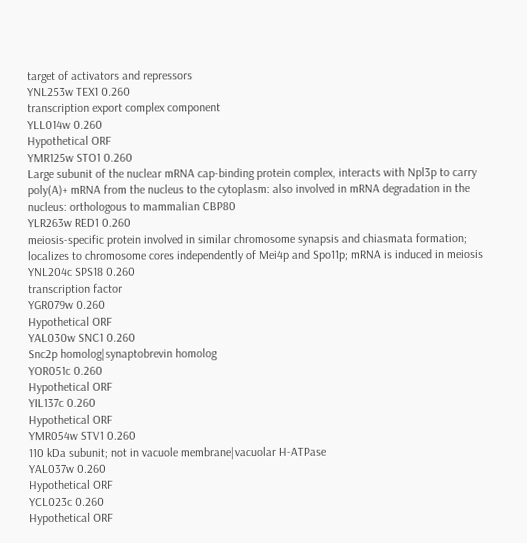target of activators and repressors
YNL253w TEX1 0.260
transcription export complex component
YLL014w 0.260
Hypothetical ORF
YMR125w STO1 0.260
Large subunit of the nuclear mRNA cap-binding protein complex, interacts with Npl3p to carry poly(A)+ mRNA from the nucleus to the cytoplasm: also involved in mRNA degradation in the nucleus: orthologous to mammalian CBP80
YLR263w RED1 0.260
meiosis-specific protein involved in similar chromosome synapsis and chiasmata formation; localizes to chromosome cores independently of Mei4p and Spo11p; mRNA is induced in meiosis
YNL204c SPS18 0.260
transcription factor
YGR079w 0.260
Hypothetical ORF
YAL030w SNC1 0.260
Snc2p homolog|synaptobrevin homolog
YOR051c 0.260
Hypothetical ORF
YIL137c 0.260
Hypothetical ORF
YMR054w STV1 0.260
110 kDa subunit; not in vacuole membrane|vacuolar H-ATPase
YAL037w 0.260
Hypothetical ORF
YCL023c 0.260
Hypothetical ORF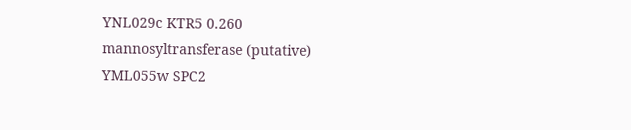YNL029c KTR5 0.260
mannosyltransferase (putative)
YML055w SPC2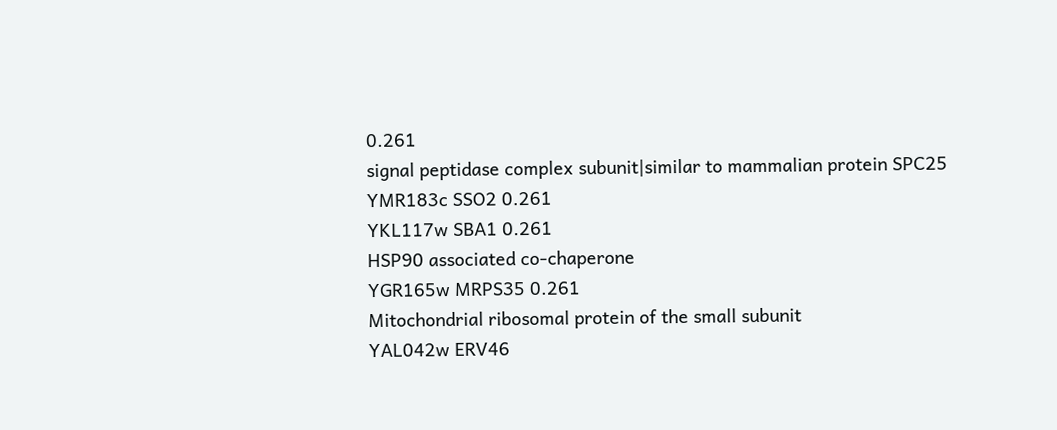0.261
signal peptidase complex subunit|similar to mammalian protein SPC25
YMR183c SSO2 0.261
YKL117w SBA1 0.261
HSP90 associated co-chaperone
YGR165w MRPS35 0.261
Mitochondrial ribosomal protein of the small subunit
YAL042w ERV46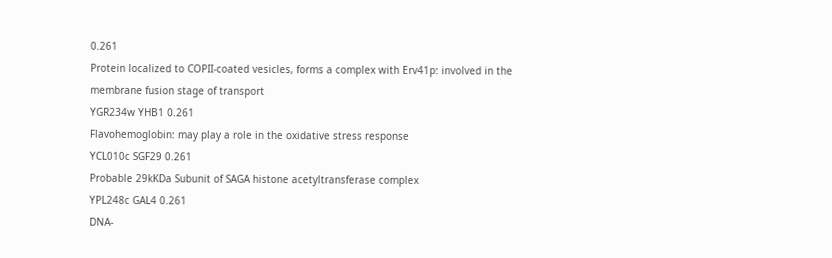0.261
Protein localized to COPII-coated vesicles, forms a complex with Erv41p: involved in the membrane fusion stage of transport
YGR234w YHB1 0.261
Flavohemoglobin: may play a role in the oxidative stress response
YCL010c SGF29 0.261
Probable 29kKDa Subunit of SAGA histone acetyltransferase complex
YPL248c GAL4 0.261
DNA-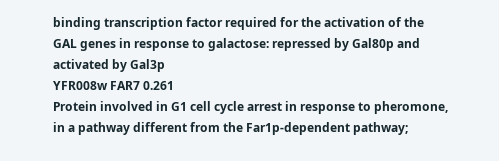binding transcription factor required for the activation of the GAL genes in response to galactose: repressed by Gal80p and activated by Gal3p
YFR008w FAR7 0.261
Protein involved in G1 cell cycle arrest in response to pheromone, in a pathway different from the Far1p-dependent pathway;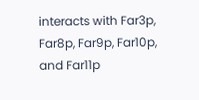interacts with Far3p, Far8p, Far9p, Far10p, and Far11p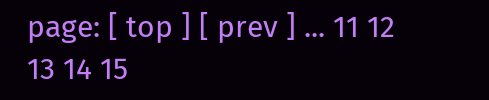page: [ top ] [ prev ] ... 11 12 13 14 15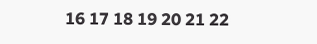16 17 18 19 20 21 22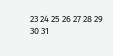23 24 25 26 27 28 29 30 31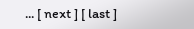... [ next ] [ last ]